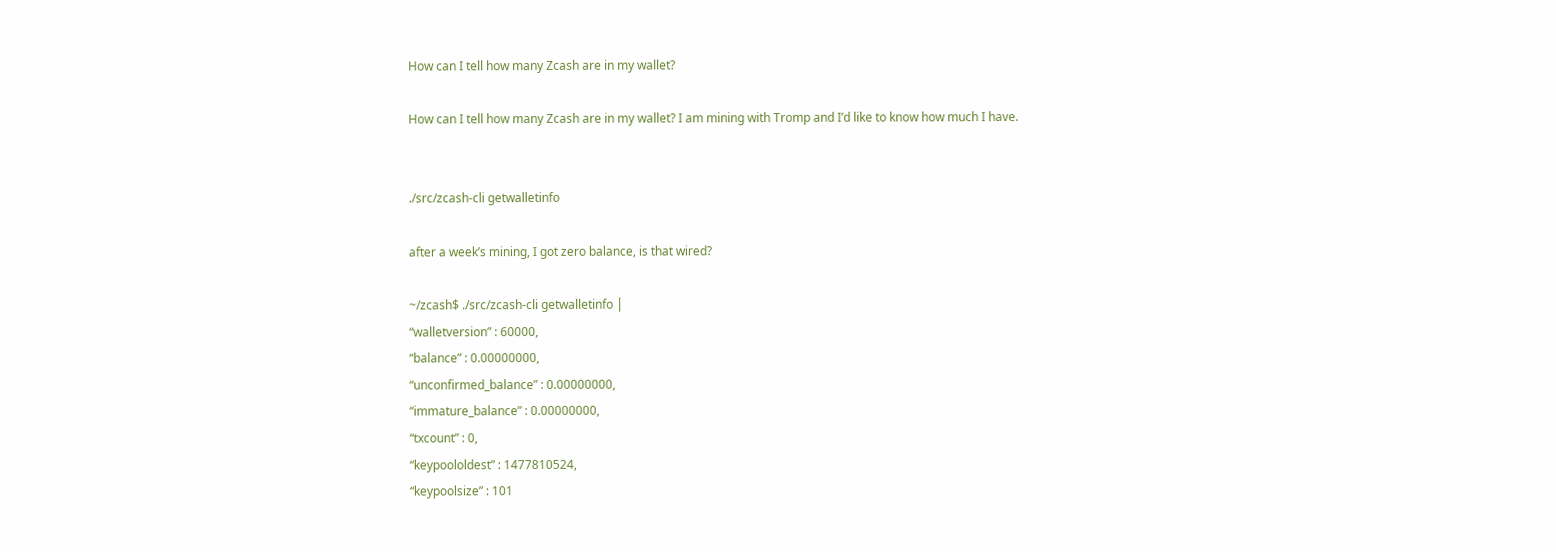How can I tell how many Zcash are in my wallet?

How can I tell how many Zcash are in my wallet? I am mining with Tromp and I’d like to know how much I have.


./src/zcash-cli getwalletinfo

after a week’s mining, I got zero balance, is that wired?

~/zcash$ ./src/zcash-cli getwalletinfo │
“walletversion” : 60000,
“balance” : 0.00000000,
“unconfirmed_balance” : 0.00000000,
“immature_balance” : 0.00000000,
“txcount” : 0,
“keypoololdest” : 1477810524,
“keypoolsize” : 101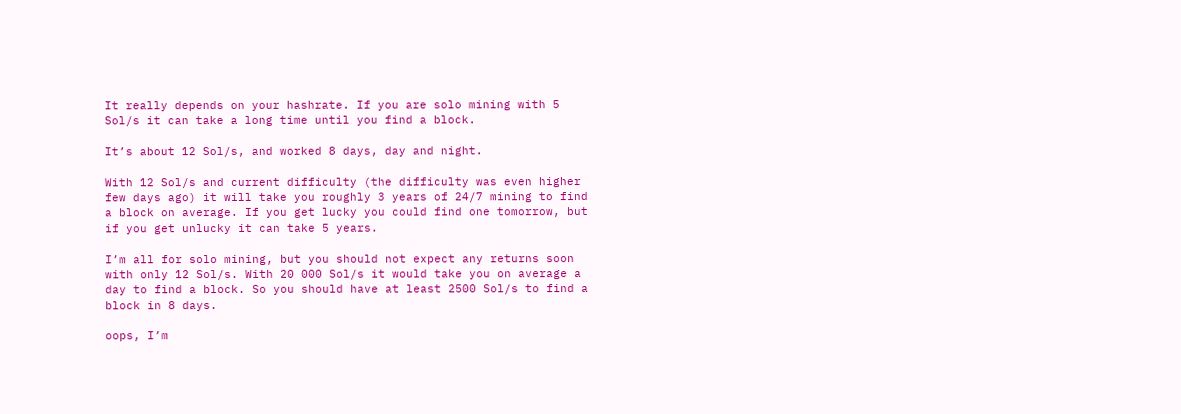It really depends on your hashrate. If you are solo mining with 5 Sol/s it can take a long time until you find a block.

It’s about 12 Sol/s, and worked 8 days, day and night.

With 12 Sol/s and current difficulty (the difficulty was even higher few days ago) it will take you roughly 3 years of 24/7 mining to find a block on average. If you get lucky you could find one tomorrow, but if you get unlucky it can take 5 years.

I’m all for solo mining, but you should not expect any returns soon with only 12 Sol/s. With 20 000 Sol/s it would take you on average a day to find a block. So you should have at least 2500 Sol/s to find a block in 8 days.

oops, I’m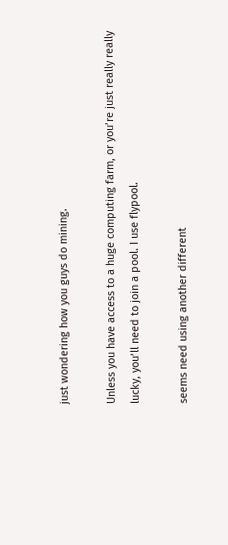just wondering how you guys do mining.

Unless you have access to a huge computing farm, or you’re just really really lucky, you’ll need to join a pool. I use flypool.

seems need using another different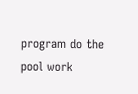program do the pool work